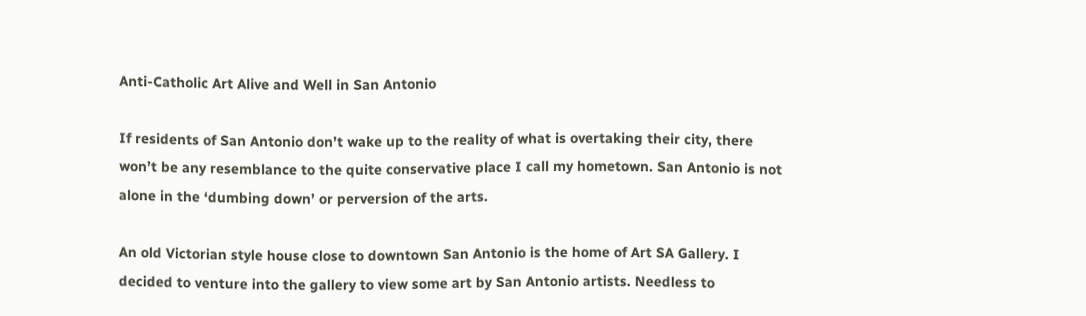Anti-Catholic Art Alive and Well in San Antonio

If residents of San Antonio don’t wake up to the reality of what is overtaking their city, there won’t be any resemblance to the quite conservative place I call my hometown. San Antonio is not alone in the ‘dumbing down’ or perversion of the arts.

An old Victorian style house close to downtown San Antonio is the home of Art SA Gallery. I decided to venture into the gallery to view some art by San Antonio artists. Needless to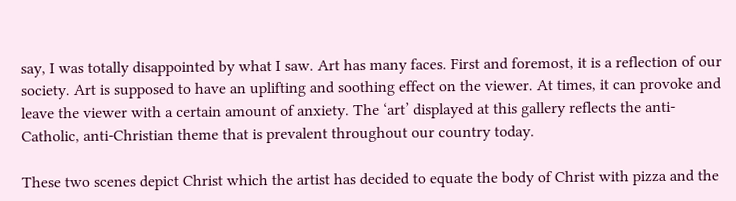say, I was totally disappointed by what I saw. Art has many faces. First and foremost, it is a reflection of our society. Art is supposed to have an uplifting and soothing effect on the viewer. At times, it can provoke and leave the viewer with a certain amount of anxiety. The ‘art’ displayed at this gallery reflects the anti-Catholic, anti-Christian theme that is prevalent throughout our country today.

These two scenes depict Christ which the artist has decided to equate the body of Christ with pizza and the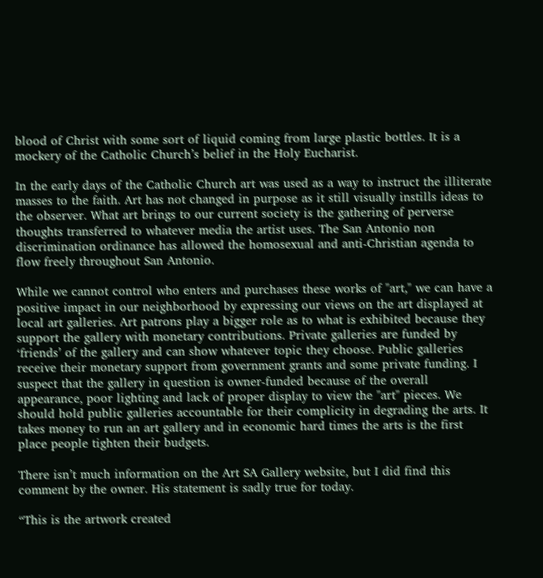blood of Christ with some sort of liquid coming from large plastic bottles. It is a mockery of the Catholic Church’s belief in the Holy Eucharist.

In the early days of the Catholic Church art was used as a way to instruct the illiterate masses to the faith. Art has not changed in purpose as it still visually instills ideas to the observer. What art brings to our current society is the gathering of perverse thoughts transferred to whatever media the artist uses. The San Antonio non discrimination ordinance has allowed the homosexual and anti-Christian agenda to flow freely throughout San Antonio.

While we cannot control who enters and purchases these works of "art," we can have a positive impact in our neighborhood by expressing our views on the art displayed at local art galleries. Art patrons play a bigger role as to what is exhibited because they support the gallery with monetary contributions. Private galleries are funded by ‘friends’ of the gallery and can show whatever topic they choose. Public galleries receive their monetary support from government grants and some private funding. I suspect that the gallery in question is owner-funded because of the overall appearance, poor lighting and lack of proper display to view the "art" pieces. We should hold public galleries accountable for their complicity in degrading the arts. It takes money to run an art gallery and in economic hard times the arts is the first place people tighten their budgets.

There isn’t much information on the Art SA Gallery website, but I did find this comment by the owner. His statement is sadly true for today.

“This is the artwork created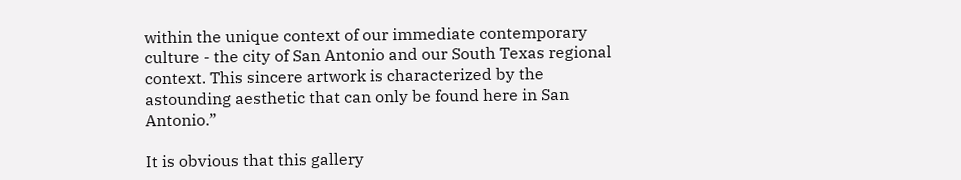within the unique context of our immediate contemporary culture - the city of San Antonio and our South Texas regional context. This sincere artwork is characterized by the astounding aesthetic that can only be found here in San Antonio.”

It is obvious that this gallery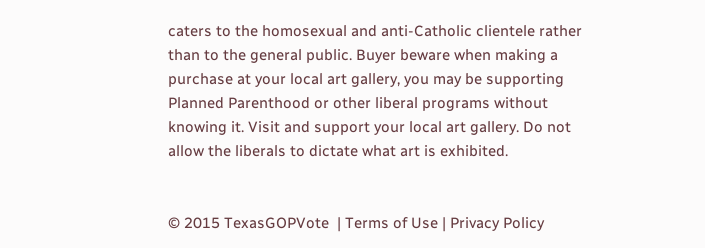caters to the homosexual and anti-Catholic clientele rather than to the general public. Buyer beware when making a purchase at your local art gallery, you may be supporting Planned Parenthood or other liberal programs without knowing it. Visit and support your local art gallery. Do not allow the liberals to dictate what art is exhibited.


© 2015 TexasGOPVote  | Terms of Use | Privacy Policy